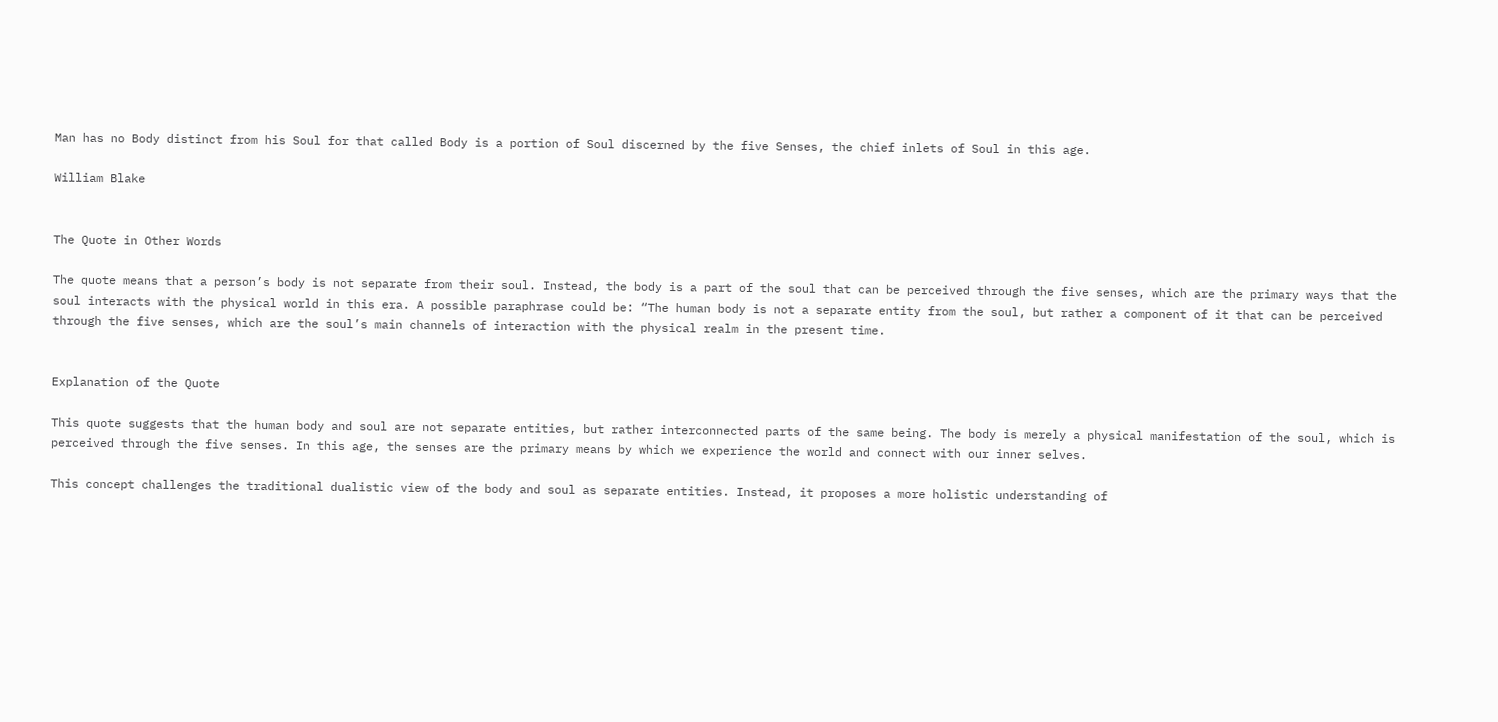Man has no Body distinct from his Soul for that called Body is a portion of Soul discerned by the five Senses, the chief inlets of Soul in this age.

William Blake


The Quote in Other Words

The quote means that a person’s body is not separate from their soul. Instead, the body is a part of the soul that can be perceived through the five senses, which are the primary ways that the soul interacts with the physical world in this era. A possible paraphrase could be: “The human body is not a separate entity from the soul, but rather a component of it that can be perceived through the five senses, which are the soul’s main channels of interaction with the physical realm in the present time.


Explanation of the Quote

This quote suggests that the human body and soul are not separate entities, but rather interconnected parts of the same being. The body is merely a physical manifestation of the soul, which is perceived through the five senses. In this age, the senses are the primary means by which we experience the world and connect with our inner selves.

This concept challenges the traditional dualistic view of the body and soul as separate entities. Instead, it proposes a more holistic understanding of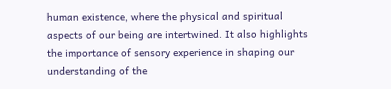human existence, where the physical and spiritual aspects of our being are intertwined. It also highlights the importance of sensory experience in shaping our understanding of the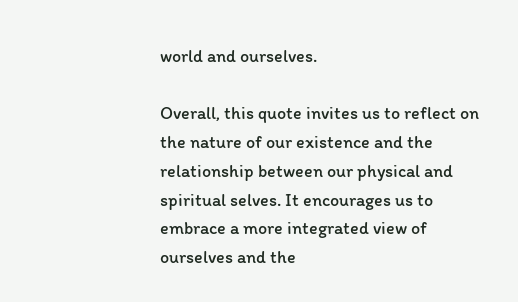world and ourselves.

Overall, this quote invites us to reflect on the nature of our existence and the relationship between our physical and spiritual selves. It encourages us to embrace a more integrated view of ourselves and the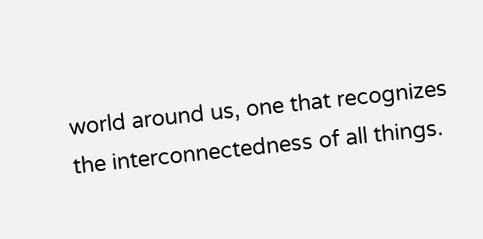world around us, one that recognizes the interconnectedness of all things.